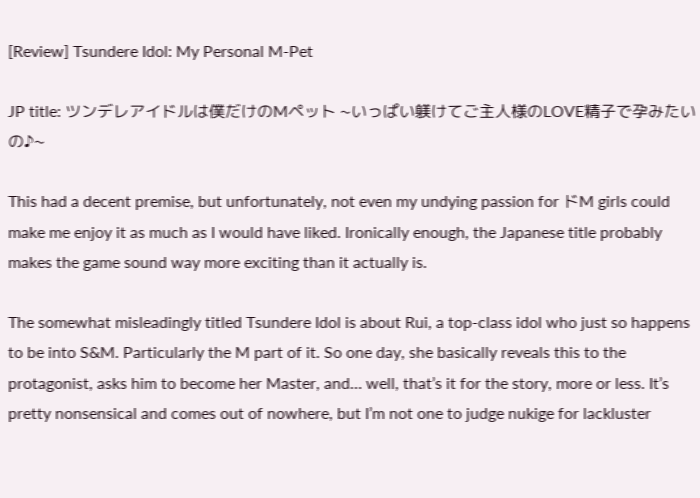[Review] Tsundere Idol: My Personal M-Pet

JP title: ツンデレアイドルは僕だけのMペット ~いっぱい躾けてご主人様のLOVE精子で孕みたいの♪~

This had a decent premise, but unfortunately, not even my undying passion for ドM girls could make me enjoy it as much as I would have liked. Ironically enough, the Japanese title probably makes the game sound way more exciting than it actually is.

The somewhat misleadingly titled Tsundere Idol is about Rui, a top-class idol who just so happens to be into S&M. Particularly the M part of it. So one day, she basically reveals this to the protagonist, asks him to become her Master, and… well, that’s it for the story, more or less. It’s pretty nonsensical and comes out of nowhere, but I’m not one to judge nukige for lackluster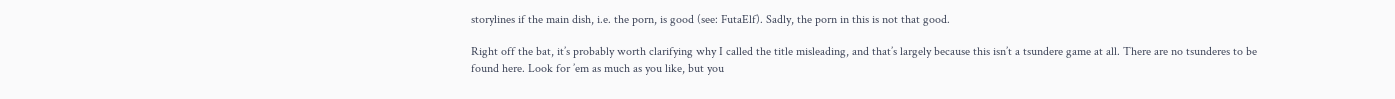storylines if the main dish, i.e. the porn, is good (see: FutaElf). Sadly, the porn in this is not that good.

Right off the bat, it’s probably worth clarifying why I called the title misleading, and that’s largely because this isn’t a tsundere game at all. There are no tsunderes to be found here. Look for ’em as much as you like, but you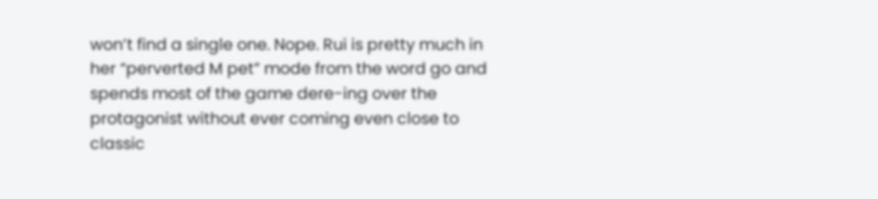won’t find a single one. Nope. Rui is pretty much in her “perverted M pet” mode from the word go and spends most of the game dere-ing over the protagonist without ever coming even close to classic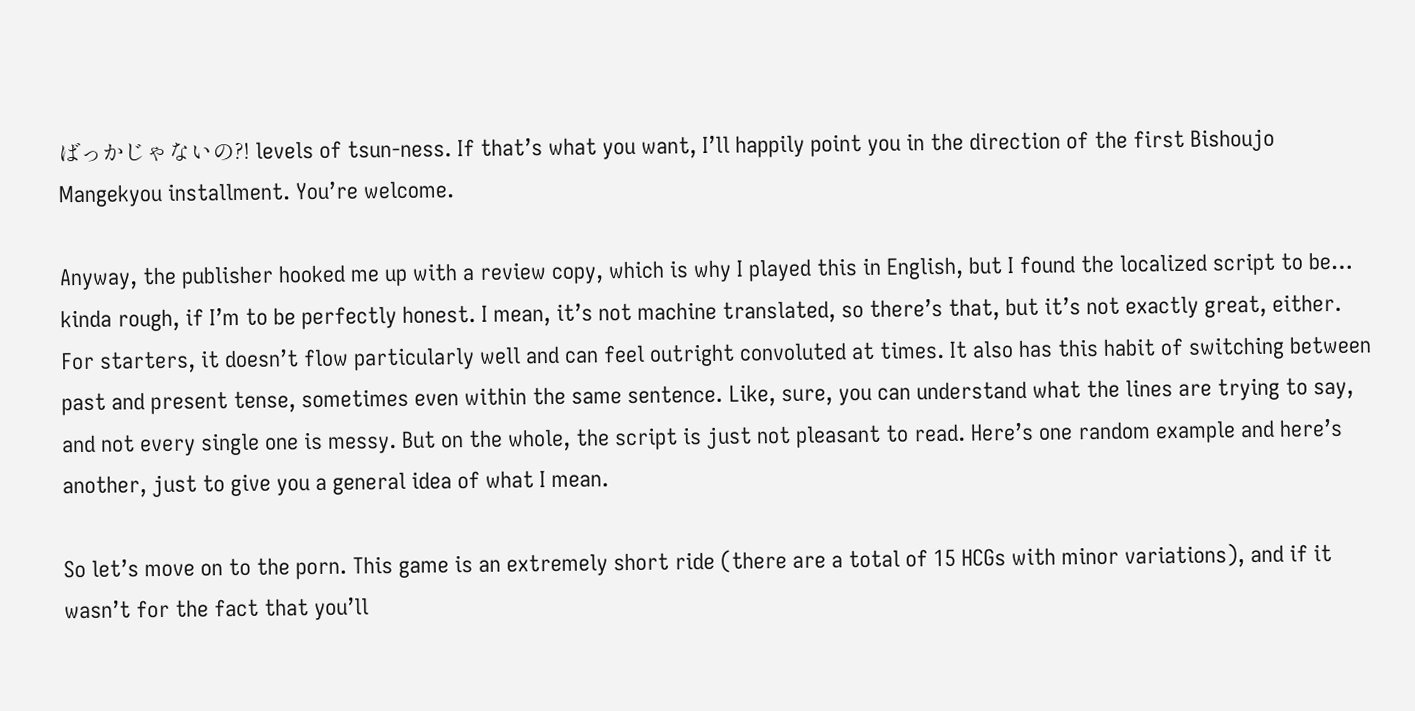ばっかじゃないの?! levels of tsun-ness. If that’s what you want, I’ll happily point you in the direction of the first Bishoujo Mangekyou installment. You’re welcome.

Anyway, the publisher hooked me up with a review copy, which is why I played this in English, but I found the localized script to be… kinda rough, if I’m to be perfectly honest. I mean, it’s not machine translated, so there’s that, but it’s not exactly great, either. For starters, it doesn’t flow particularly well and can feel outright convoluted at times. It also has this habit of switching between past and present tense, sometimes even within the same sentence. Like, sure, you can understand what the lines are trying to say, and not every single one is messy. But on the whole, the script is just not pleasant to read. Here’s one random example and here’s another, just to give you a general idea of what I mean.

So let’s move on to the porn. This game is an extremely short ride (there are a total of 15 HCGs with minor variations), and if it wasn’t for the fact that you’ll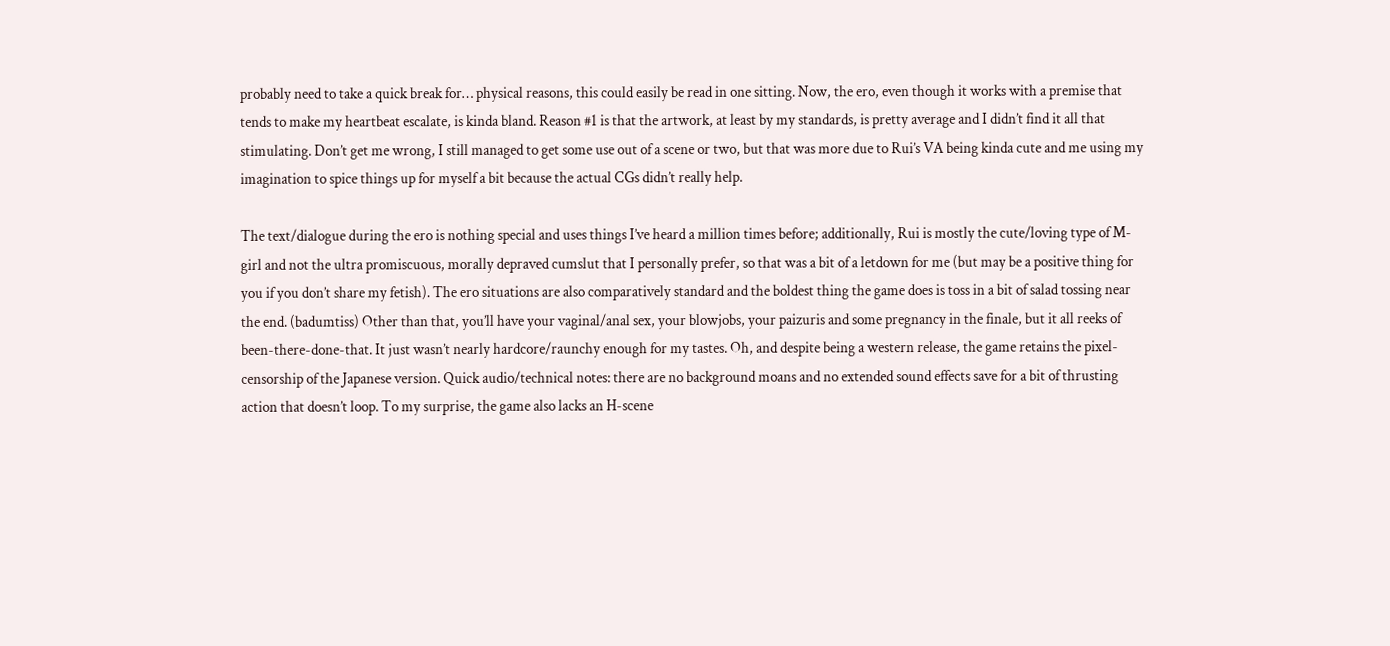probably need to take a quick break for… physical reasons, this could easily be read in one sitting. Now, the ero, even though it works with a premise that tends to make my heartbeat escalate, is kinda bland. Reason #1 is that the artwork, at least by my standards, is pretty average and I didn’t find it all that stimulating. Don’t get me wrong, I still managed to get some use out of a scene or two, but that was more due to Rui’s VA being kinda cute and me using my imagination to spice things up for myself a bit because the actual CGs didn’t really help.

The text/dialogue during the ero is nothing special and uses things I’ve heard a million times before; additionally, Rui is mostly the cute/loving type of M-girl and not the ultra promiscuous, morally depraved cumslut that I personally prefer, so that was a bit of a letdown for me (but may be a positive thing for you if you don’t share my fetish). The ero situations are also comparatively standard and the boldest thing the game does is toss in a bit of salad tossing near the end. (badumtiss) Other than that, you’ll have your vaginal/anal sex, your blowjobs, your paizuris and some pregnancy in the finale, but it all reeks of been-there-done-that. It just wasn’t nearly hardcore/raunchy enough for my tastes. Oh, and despite being a western release, the game retains the pixel-censorship of the Japanese version. Quick audio/technical notes: there are no background moans and no extended sound effects save for a bit of thrusting action that doesn’t loop. To my surprise, the game also lacks an H-scene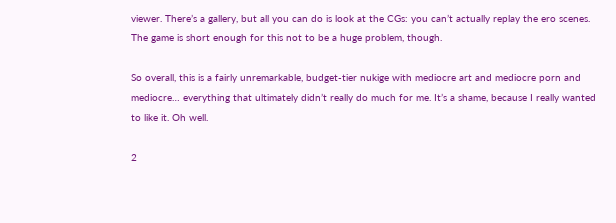viewer. There’s a gallery, but all you can do is look at the CGs: you can’t actually replay the ero scenes. The game is short enough for this not to be a huge problem, though.

So overall, this is a fairly unremarkable, budget-tier nukige with mediocre art and mediocre porn and mediocre… everything that ultimately didn’t really do much for me. It’s a shame, because I really wanted to like it. Oh well.

2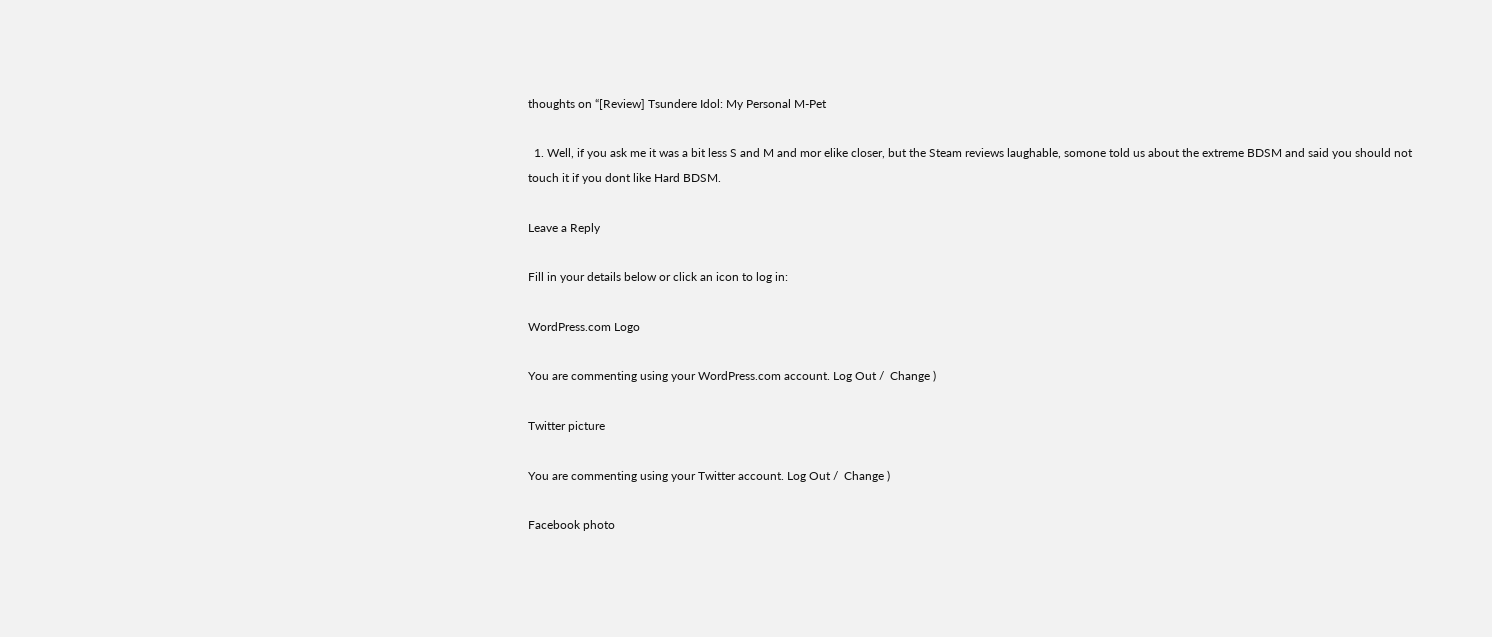thoughts on “[Review] Tsundere Idol: My Personal M-Pet

  1. Well, if you ask me it was a bit less S and M and mor elike closer, but the Steam reviews laughable, somone told us about the extreme BDSM and said you should not touch it if you dont like Hard BDSM.

Leave a Reply

Fill in your details below or click an icon to log in:

WordPress.com Logo

You are commenting using your WordPress.com account. Log Out /  Change )

Twitter picture

You are commenting using your Twitter account. Log Out /  Change )

Facebook photo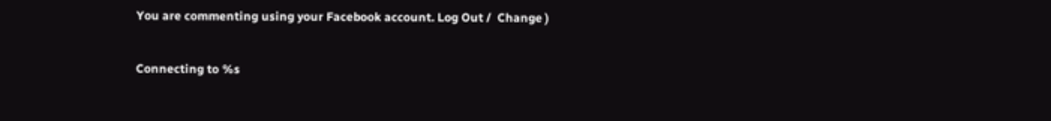You are commenting using your Facebook account. Log Out /  Change )

Connecting to %s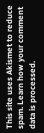This site uses Akismet to reduce spam. Learn how your comment data is processed.